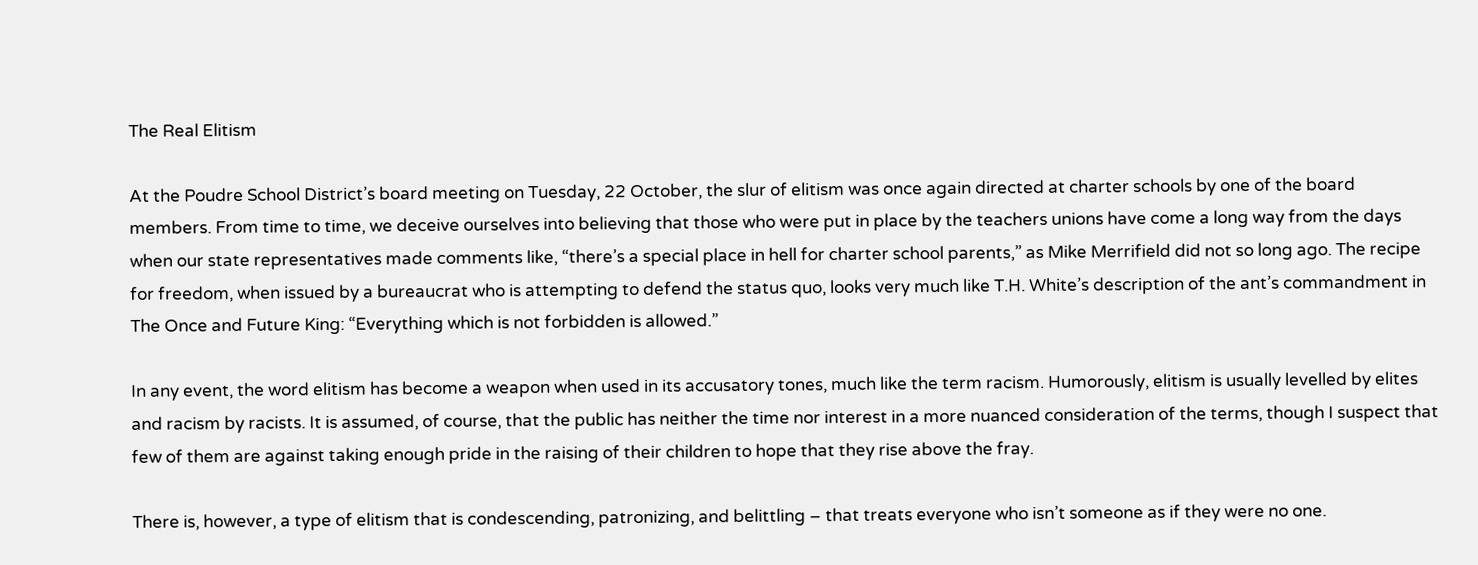The Real Elitism

At the Poudre School District’s board meeting on Tuesday, 22 October, the slur of elitism was once again directed at charter schools by one of the board members. From time to time, we deceive ourselves into believing that those who were put in place by the teachers unions have come a long way from the days when our state representatives made comments like, “there’s a special place in hell for charter school parents,” as Mike Merrifield did not so long ago. The recipe for freedom, when issued by a bureaucrat who is attempting to defend the status quo, looks very much like T.H. White’s description of the ant’s commandment in The Once and Future King: “Everything which is not forbidden is allowed.”

In any event, the word elitism has become a weapon when used in its accusatory tones, much like the term racism. Humorously, elitism is usually levelled by elites and racism by racists. It is assumed, of course, that the public has neither the time nor interest in a more nuanced consideration of the terms, though I suspect that few of them are against taking enough pride in the raising of their children to hope that they rise above the fray.

There is, however, a type of elitism that is condescending, patronizing, and belittling – that treats everyone who isn’t someone as if they were no one.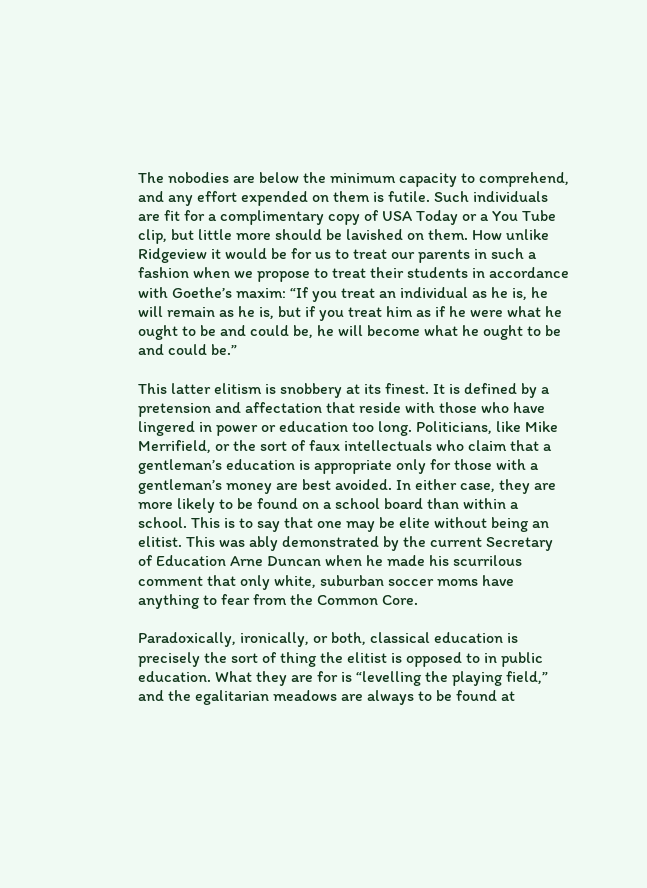The nobodies are below the minimum capacity to comprehend, and any effort expended on them is futile. Such individuals are fit for a complimentary copy of USA Today or a You Tube clip, but little more should be lavished on them. How unlike Ridgeview it would be for us to treat our parents in such a fashion when we propose to treat their students in accordance with Goethe’s maxim: “If you treat an individual as he is, he will remain as he is, but if you treat him as if he were what he ought to be and could be, he will become what he ought to be and could be.”

This latter elitism is snobbery at its finest. It is defined by a pretension and affectation that reside with those who have lingered in power or education too long. Politicians, like Mike Merrifield, or the sort of faux intellectuals who claim that a gentleman’s education is appropriate only for those with a gentleman’s money are best avoided. In either case, they are more likely to be found on a school board than within a school. This is to say that one may be elite without being an elitist. This was ably demonstrated by the current Secretary of Education Arne Duncan when he made his scurrilous comment that only white, suburban soccer moms have anything to fear from the Common Core.

Paradoxically, ironically, or both, classical education is precisely the sort of thing the elitist is opposed to in public education. What they are for is “levelling the playing field,” and the egalitarian meadows are always to be found at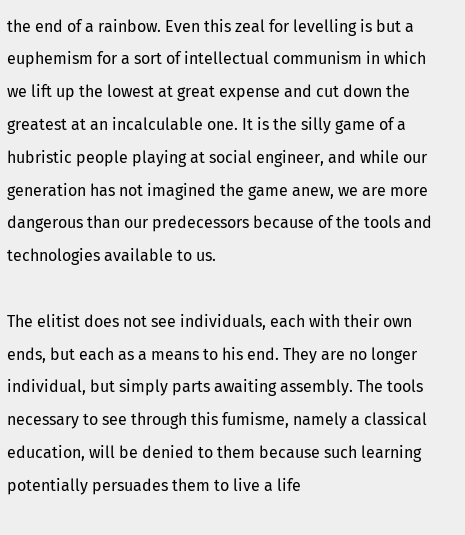the end of a rainbow. Even this zeal for levelling is but a euphemism for a sort of intellectual communism in which we lift up the lowest at great expense and cut down the greatest at an incalculable one. It is the silly game of a hubristic people playing at social engineer, and while our generation has not imagined the game anew, we are more dangerous than our predecessors because of the tools and technologies available to us.

The elitist does not see individuals, each with their own ends, but each as a means to his end. They are no longer individual, but simply parts awaiting assembly. The tools necessary to see through this fumisme, namely a classical education, will be denied to them because such learning potentially persuades them to live a life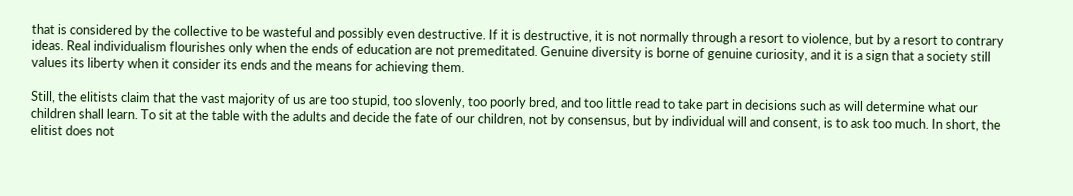that is considered by the collective to be wasteful and possibly even destructive. If it is destructive, it is not normally through a resort to violence, but by a resort to contrary ideas. Real individualism flourishes only when the ends of education are not premeditated. Genuine diversity is borne of genuine curiosity, and it is a sign that a society still values its liberty when it consider its ends and the means for achieving them.

Still, the elitists claim that the vast majority of us are too stupid, too slovenly, too poorly bred, and too little read to take part in decisions such as will determine what our children shall learn. To sit at the table with the adults and decide the fate of our children, not by consensus, but by individual will and consent, is to ask too much. In short, the elitist does not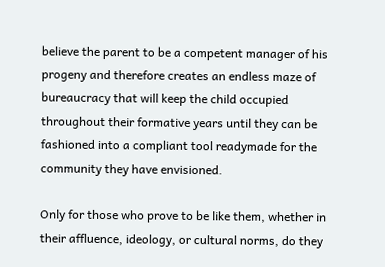believe the parent to be a competent manager of his progeny and therefore creates an endless maze of bureaucracy that will keep the child occupied throughout their formative years until they can be fashioned into a compliant tool readymade for the community they have envisioned.

Only for those who prove to be like them, whether in their affluence, ideology, or cultural norms, do they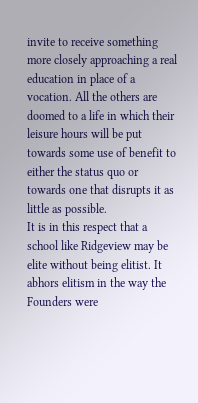invite to receive something more closely approaching a real education in place of a vocation. All the others are doomed to a life in which their leisure hours will be put towards some use of benefit to either the status quo or towards one that disrupts it as little as possible.
It is in this respect that a school like Ridgeview may be elite without being elitist. It abhors elitism in the way the Founders were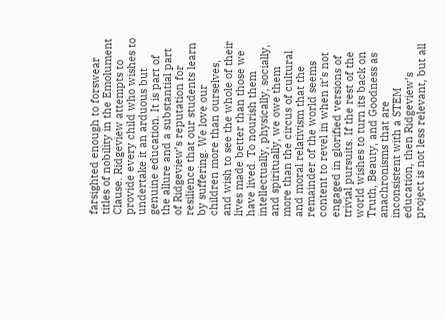farsighted enough to forswear titles of nobility in the Emolument Clause. Ridgeview attempts to provide every child who wishes to undertake it an arduous but genuine education. It is part of the allure and a substantial part of Ridgeview’s reputation for resilience that our students learn by suffering. We love our children more than ourselves, and wish to see the whole of their lives made better than those we have lived. To nourish them intellectually, physically, socially, and spiritually, we owe them more than the circus of cultural and moral relativism that the remainder of the world seems content to revel in when it’s not engaged in glorified versions of trivial pursuits. If the rest of the world wishes to turn its back on Truth, Beauty, and Goodness as anachronisms that are inconsistent with a STEM education, then Ridgeview’s project is not less relevant, but all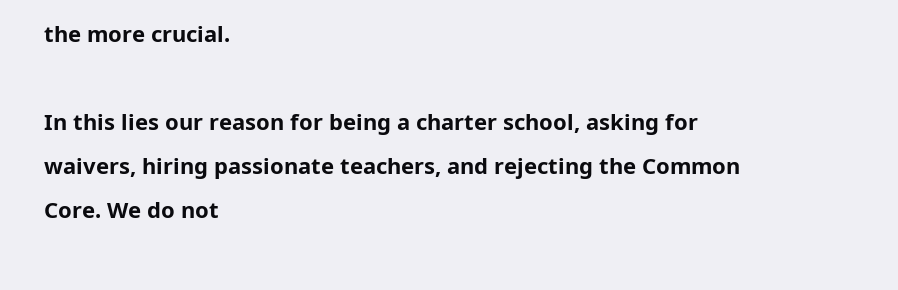the more crucial.

In this lies our reason for being a charter school, asking for waivers, hiring passionate teachers, and rejecting the Common Core. We do not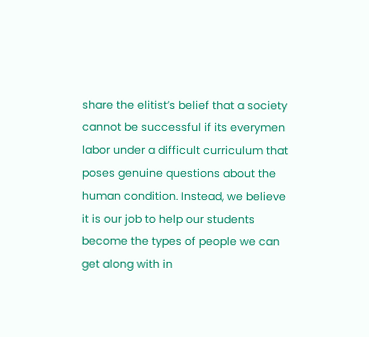share the elitist’s belief that a society cannot be successful if its everymen labor under a difficult curriculum that poses genuine questions about the human condition. Instead, we believe it is our job to help our students become the types of people we can get along with in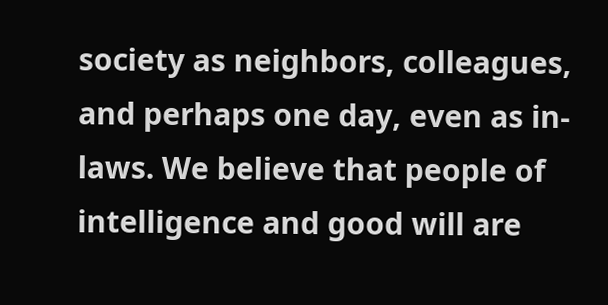society as neighbors, colleagues, and perhaps one day, even as in-laws. We believe that people of intelligence and good will are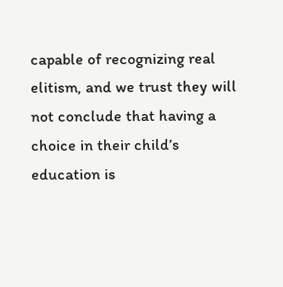capable of recognizing real elitism, and we trust they will not conclude that having a choice in their child’s education is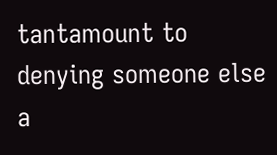tantamount to denying someone else a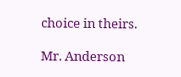choice in theirs.

Mr. Anderson